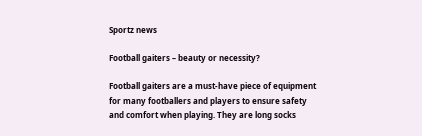Sportz news

Football gaiters – beauty or necessity?

Football gaiters are a must-have piece of equipment for many footballers and players to ensure safety and comfort when playing. They are long socks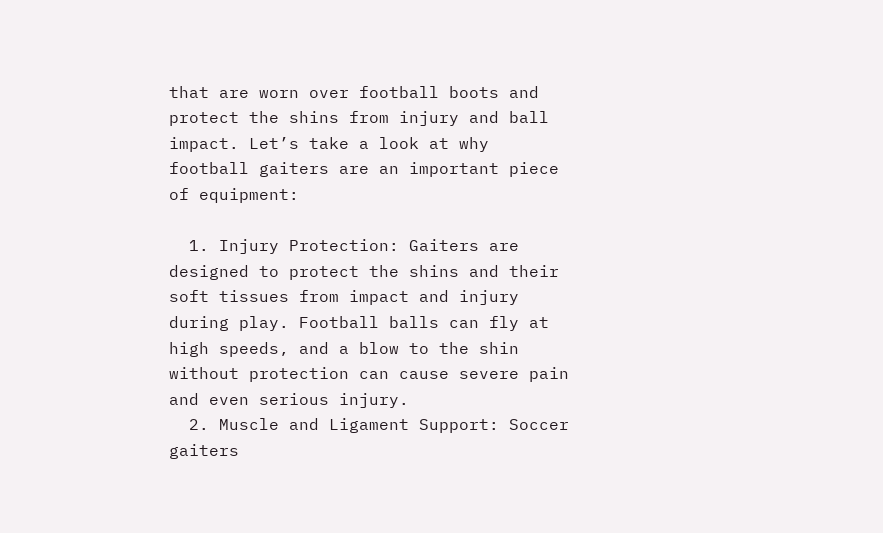that are worn over football boots and protect the shins from injury and ball impact. Let’s take a look at why football gaiters are an important piece of equipment:

  1. Injury Protection: Gaiters are designed to protect the shins and their soft tissues from impact and injury during play. Football balls can fly at high speeds, and a blow to the shin without protection can cause severe pain and even serious injury.
  2. Muscle and Ligament Support: Soccer gaiters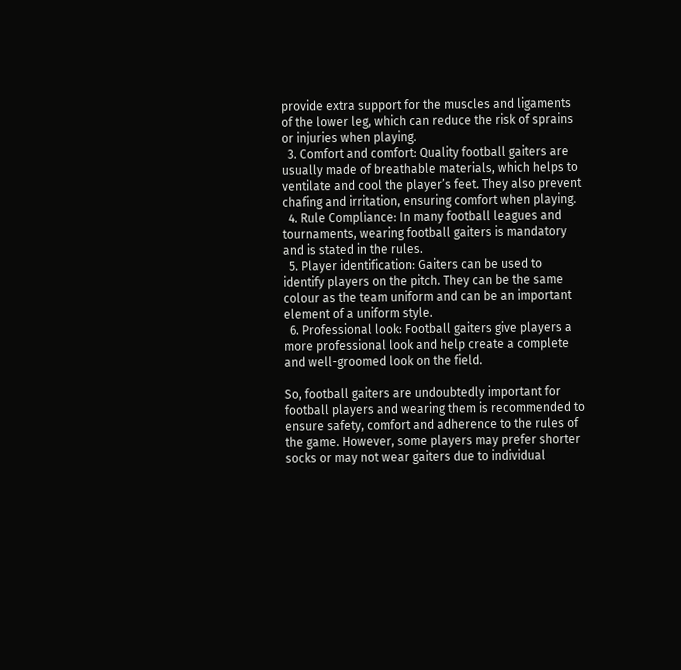provide extra support for the muscles and ligaments of the lower leg, which can reduce the risk of sprains or injuries when playing.
  3. Comfort and comfort: Quality football gaiters are usually made of breathable materials, which helps to ventilate and cool the player’s feet. They also prevent chafing and irritation, ensuring comfort when playing.
  4. Rule Compliance: In many football leagues and tournaments, wearing football gaiters is mandatory and is stated in the rules.
  5. Player identification: Gaiters can be used to identify players on the pitch. They can be the same colour as the team uniform and can be an important element of a uniform style.
  6. Professional look: Football gaiters give players a more professional look and help create a complete and well-groomed look on the field.

So, football gaiters are undoubtedly important for football players and wearing them is recommended to ensure safety, comfort and adherence to the rules of the game. However, some players may prefer shorter socks or may not wear gaiters due to individual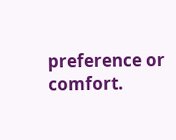preference or comfort.